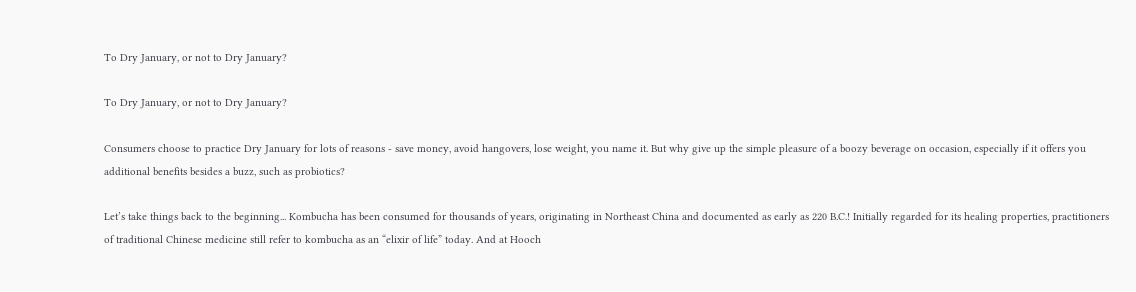To Dry January, or not to Dry January?

To Dry January, or not to Dry January?

Consumers choose to practice Dry January for lots of reasons - save money, avoid hangovers, lose weight, you name it. But why give up the simple pleasure of a boozy beverage on occasion, especially if it offers you additional benefits besides a buzz, such as probiotics?

Let’s take things back to the beginning... Kombucha has been consumed for thousands of years, originating in Northeast China and documented as early as 220 B.C.! Initially regarded for its healing properties, practitioners of traditional Chinese medicine still refer to kombucha as an “elixir of life” today. And at Hooch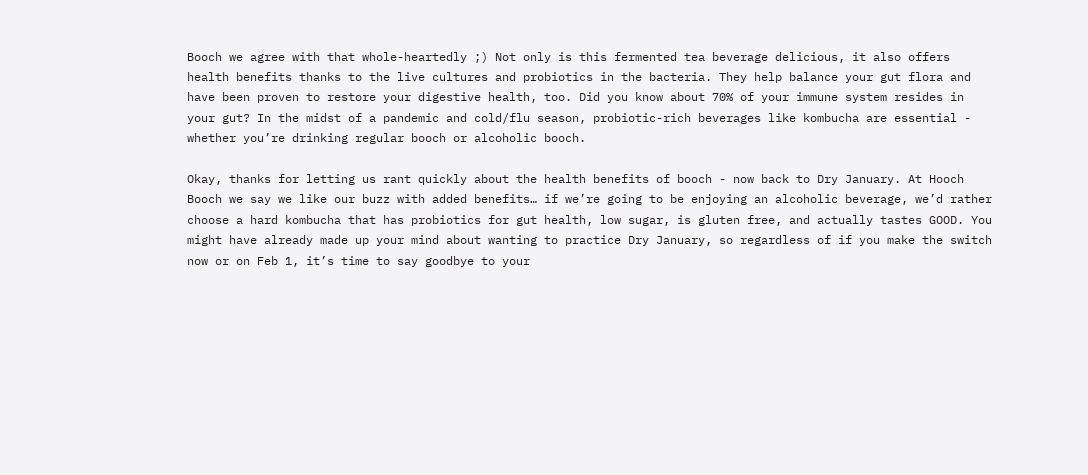Booch we agree with that whole-heartedly ;) Not only is this fermented tea beverage delicious, it also offers health benefits thanks to the live cultures and probiotics in the bacteria. They help balance your gut flora and have been proven to restore your digestive health, too. Did you know about 70% of your immune system resides in your gut? In the midst of a pandemic and cold/flu season, probiotic-rich beverages like kombucha are essential - whether you’re drinking regular booch or alcoholic booch.

Okay, thanks for letting us rant quickly about the health benefits of booch - now back to Dry January. At Hooch Booch we say we like our buzz with added benefits… if we’re going to be enjoying an alcoholic beverage, we’d rather choose a hard kombucha that has probiotics for gut health, low sugar, is gluten free, and actually tastes GOOD. You might have already made up your mind about wanting to practice Dry January, so regardless of if you make the switch now or on Feb 1, it’s time to say goodbye to your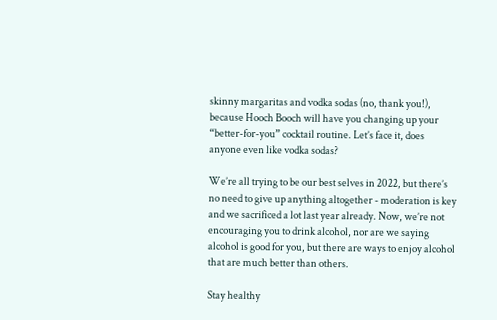skinny margaritas and vodka sodas (no, thank you!), because Hooch Booch will have you changing up your “better-for-you” cocktail routine. Let’s face it, does anyone even like vodka sodas?

We’re all trying to be our best selves in 2022, but there’s no need to give up anything altogether - moderation is key and we sacrificed a lot last year already. Now, we’re not encouraging you to drink alcohol, nor are we saying alcohol is good for you, but there are ways to enjoy alcohol that are much better than others.

Stay healthy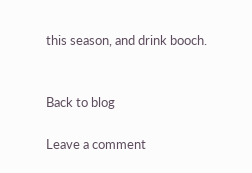this season, and drink booch.


Back to blog

Leave a comment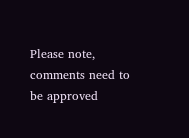Please note, comments need to be approved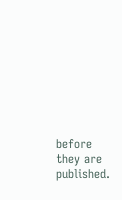before they are published.